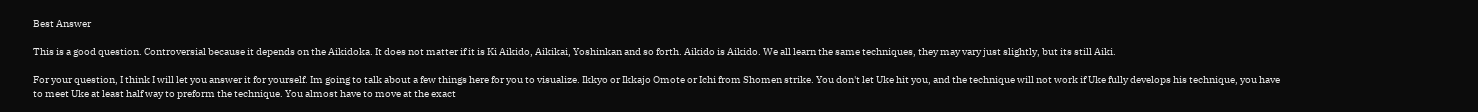Best Answer

This is a good question. Controversial because it depends on the Aikidoka. It does not matter if it is Ki Aikido, Aikikai, Yoshinkan and so forth. Aikido is Aikido. We all learn the same techniques, they may vary just slightly, but its still Aiki.

For your question, I think I will let you answer it for yourself. Im going to talk about a few things here for you to visualize. Ikkyo or Ikkajo Omote or Ichi from Shomen strike. You don't let Uke hit you, and the technique will not work if Uke fully develops his technique, you have to meet Uke at least half way to preform the technique. You almost have to move at the exact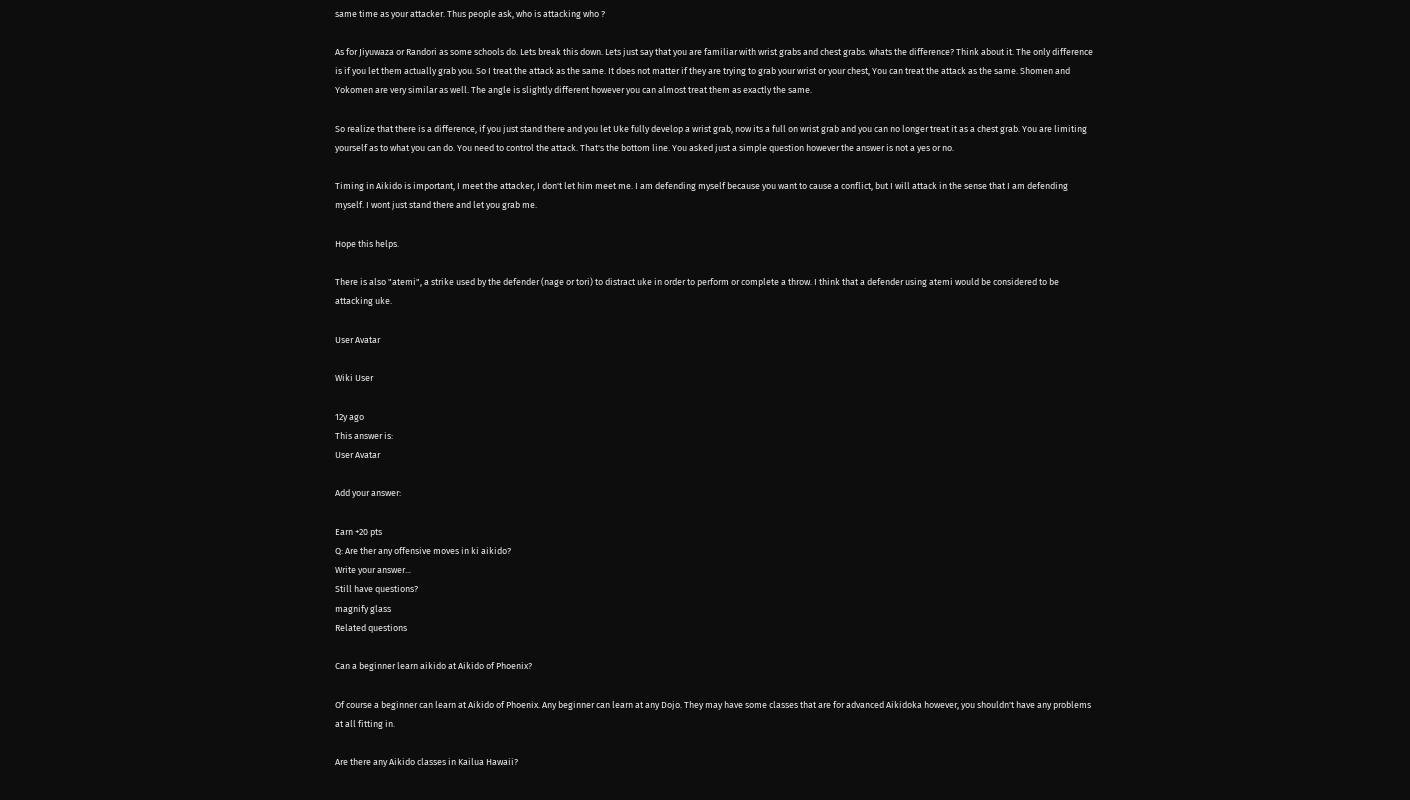same time as your attacker. Thus people ask, who is attacking who ?

As for Jiyuwaza or Randori as some schools do. Lets break this down. Lets just say that you are familiar with wrist grabs and chest grabs. whats the difference? Think about it. The only difference is if you let them actually grab you. So I treat the attack as the same. It does not matter if they are trying to grab your wrist or your chest, You can treat the attack as the same. Shomen and Yokomen are very similar as well. The angle is slightly different however you can almost treat them as exactly the same.

So realize that there is a difference, if you just stand there and you let Uke fully develop a wrist grab, now its a full on wrist grab and you can no longer treat it as a chest grab. You are limiting yourself as to what you can do. You need to control the attack. That's the bottom line. You asked just a simple question however the answer is not a yes or no.

Timing in Aikido is important, I meet the attacker, I don't let him meet me. I am defending myself because you want to cause a conflict, but I will attack in the sense that I am defending myself. I wont just stand there and let you grab me.

Hope this helps.

There is also "atemi", a strike used by the defender (nage or tori) to distract uke in order to perform or complete a throw. I think that a defender using atemi would be considered to be attacking uke.

User Avatar

Wiki User

12y ago
This answer is:
User Avatar

Add your answer:

Earn +20 pts
Q: Are ther any offensive moves in ki aikido?
Write your answer...
Still have questions?
magnify glass
Related questions

Can a beginner learn aikido at Aikido of Phoenix?

Of course a beginner can learn at Aikido of Phoenix. Any beginner can learn at any Dojo. They may have some classes that are for advanced Aikidoka however, you shouldn't have any problems at all fitting in.

Are there any Aikido classes in Kailua Hawaii?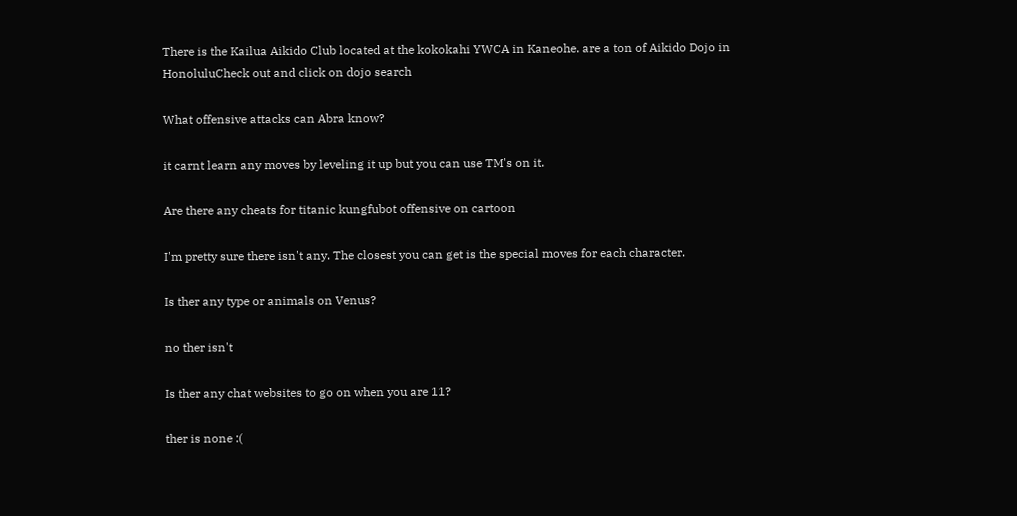There is the Kailua Aikido Club located at the kokokahi YWCA in Kaneohe. are a ton of Aikido Dojo in HonoluluCheck out and click on dojo search

What offensive attacks can Abra know?

it carnt learn any moves by leveling it up but you can use TM's on it.

Are there any cheats for titanic kungfubot offensive on cartoon

I'm pretty sure there isn't any. The closest you can get is the special moves for each character.

Is ther any type or animals on Venus?

no ther isn't

Is ther any chat websites to go on when you are 11?

ther is none :(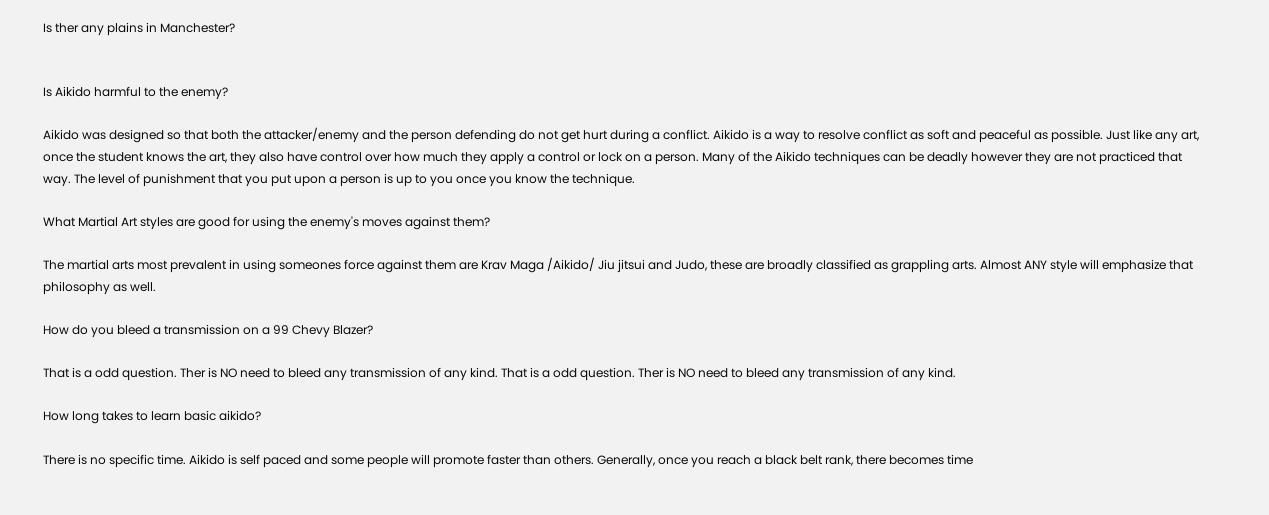Is ther any plains in Manchester?


Is Aikido harmful to the enemy?

Aikido was designed so that both the attacker/enemy and the person defending do not get hurt during a conflict. Aikido is a way to resolve conflict as soft and peaceful as possible. Just like any art, once the student knows the art, they also have control over how much they apply a control or lock on a person. Many of the Aikido techniques can be deadly however they are not practiced that way. The level of punishment that you put upon a person is up to you once you know the technique.

What Martial Art styles are good for using the enemy's moves against them?

The martial arts most prevalent in using someones force against them are Krav Maga /Aikido/ Jiu jitsui and Judo, these are broadly classified as grappling arts. Almost ANY style will emphasize that philosophy as well.

How do you bleed a transmission on a 99 Chevy Blazer?

That is a odd question. Ther is NO need to bleed any transmission of any kind. That is a odd question. Ther is NO need to bleed any transmission of any kind.

How long takes to learn basic aikido?

There is no specific time. Aikido is self paced and some people will promote faster than others. Generally, once you reach a black belt rank, there becomes time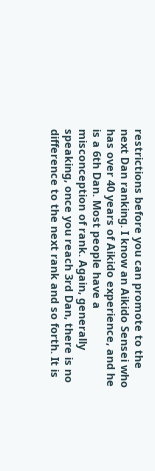restrictions before you can promote to the next Dan ranking. I know an Aikido Sensei who has over 40 years of Aikido experience, and he is a 6th Dan. Most people have a misconception of rank. Again, generally speaking, once you reach 3rd Dan, there is no difference to the next rank and so forth. It is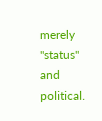merely "status" and political.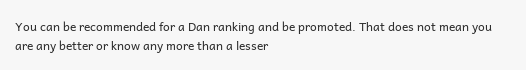You can be recommended for a Dan ranking and be promoted. That does not mean you are any better or know any more than a lesser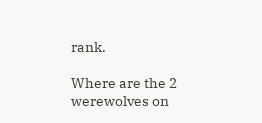rank.

Where are the 2 werewolves on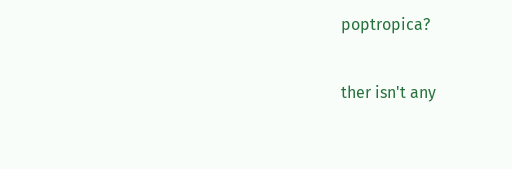poptropica?

ther isn't any